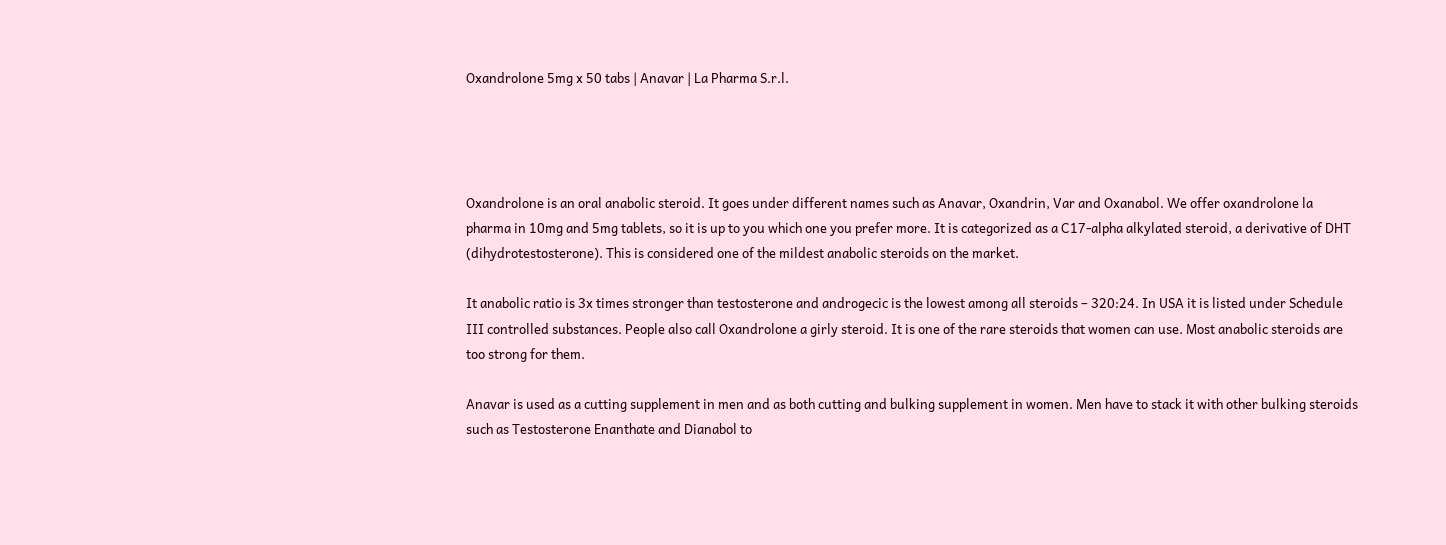Oxandrolone 5mg x 50 tabs | Anavar | La Pharma S.r.l.




Oxandrolone is an oral anabolic steroid. It goes under different names such as Anavar, Oxandrin, Var and Oxanabol. We offer oxandrolone la pharma in 10mg and 5mg tablets, so it is up to you which one you prefer more. It is categorized as a C17-alpha alkylated steroid, a derivative of DHT (dihydrotestosterone). This is considered one of the mildest anabolic steroids on the market.

It anabolic ratio is 3x times stronger than testosterone and androgecic is the lowest among all steroids – 320:24. In USA it is listed under Schedule III controlled substances. People also call Oxandrolone a girly steroid. It is one of the rare steroids that women can use. Most anabolic steroids are too strong for them.

Anavar is used as a cutting supplement in men and as both cutting and bulking supplement in women. Men have to stack it with other bulking steroids such as Testosterone Enanthate and Dianabol to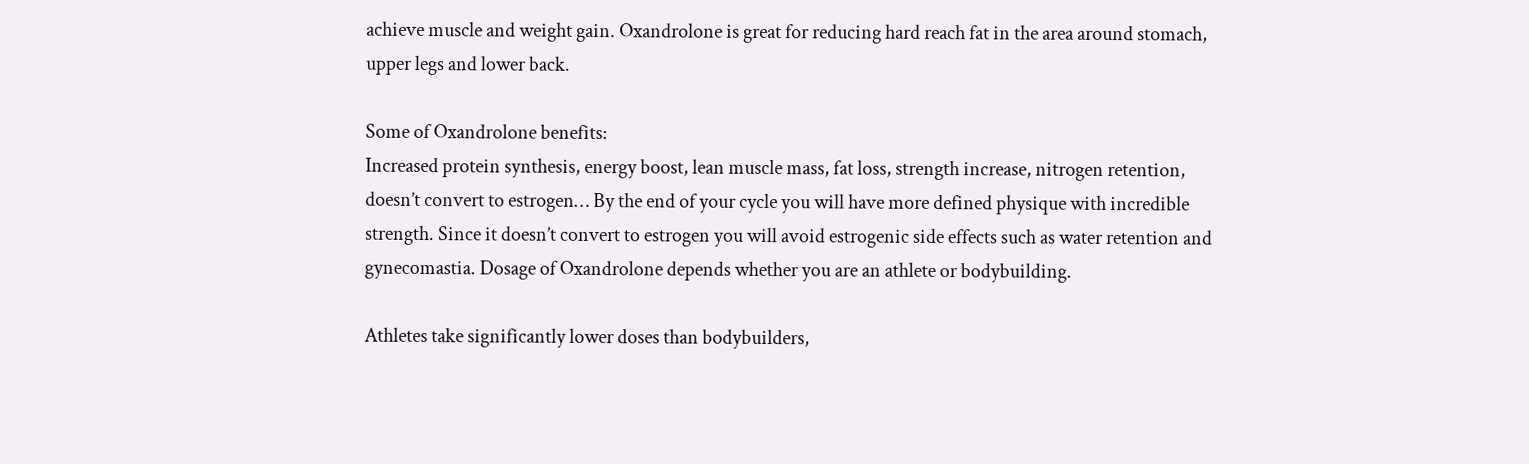achieve muscle and weight gain. Oxandrolone is great for reducing hard reach fat in the area around stomach, upper legs and lower back.

Some of Oxandrolone benefits:
Increased protein synthesis, energy boost, lean muscle mass, fat loss, strength increase, nitrogen retention, doesn’t convert to estrogen… By the end of your cycle you will have more defined physique with incredible strength. Since it doesn’t convert to estrogen you will avoid estrogenic side effects such as water retention and gynecomastia. Dosage of Oxandrolone depends whether you are an athlete or bodybuilding.

Athletes take significantly lower doses than bodybuilders,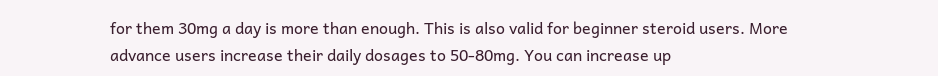for them 30mg a day is more than enough. This is also valid for beginner steroid users. More advance users increase their daily dosages to 50-80mg. You can increase up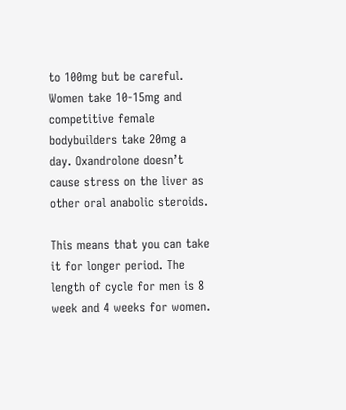to 100mg but be careful. Women take 10-15mg and competitive female bodybuilders take 20mg a day. Oxandrolone doesn’t cause stress on the liver as other oral anabolic steroids.

This means that you can take it for longer period. The length of cycle for men is 8 week and 4 weeks for women.